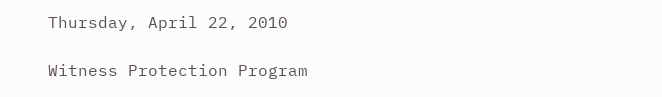Thursday, April 22, 2010

Witness Protection Program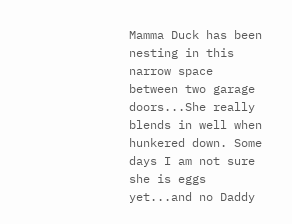Mamma Duck has been nesting in this narrow space between two garage doors...She really blends in well when hunkered down. Some days I am not sure she is eggs yet...and no Daddy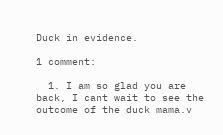Duck in evidence.

1 comment:

  1. I am so glad you are back, I cant wait to see the outcome of the duck mama.v